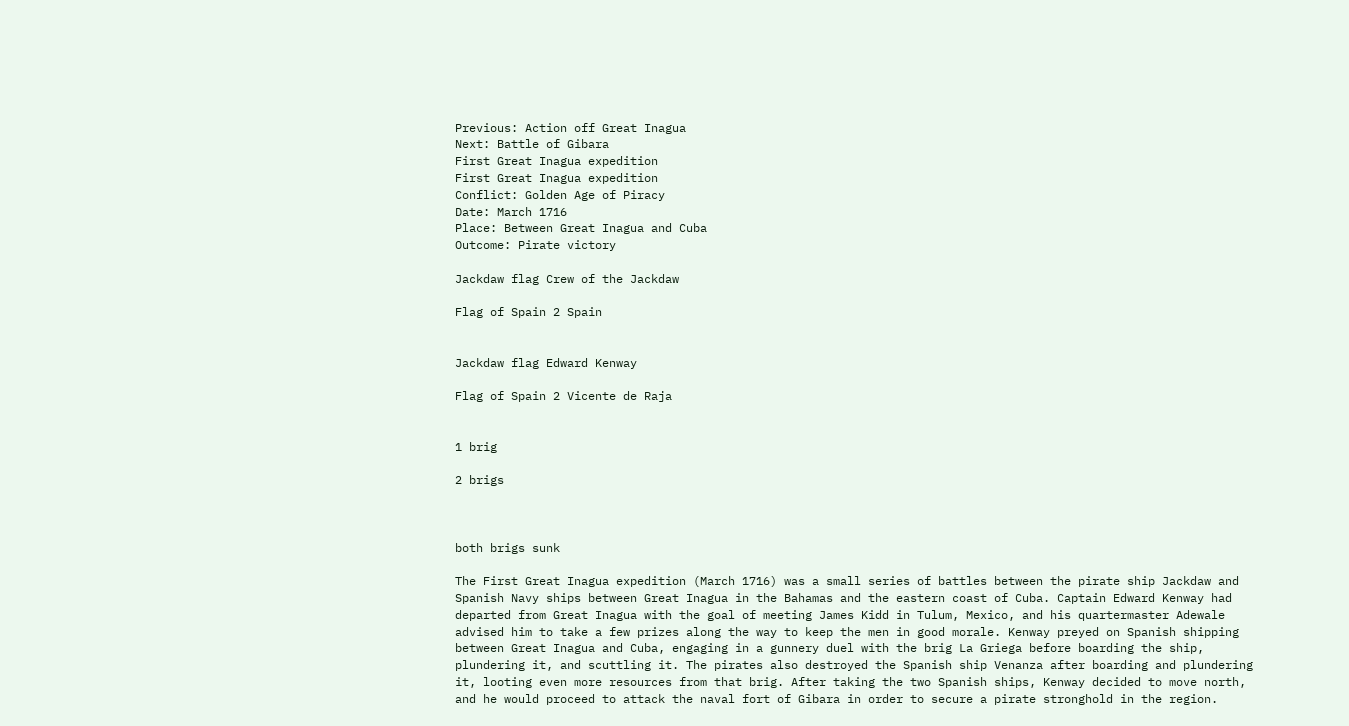Previous: Action off Great Inagua
Next: Battle of Gibara
First Great Inagua expedition
First Great Inagua expedition
Conflict: Golden Age of Piracy
Date: March 1716
Place: Between Great Inagua and Cuba
Outcome: Pirate victory

Jackdaw flag Crew of the Jackdaw

Flag of Spain 2 Spain


Jackdaw flag Edward Kenway

Flag of Spain 2 Vicente de Raja


1 brig

2 brigs



both brigs sunk

The First Great Inagua expedition (March 1716) was a small series of battles between the pirate ship Jackdaw and Spanish Navy ships between Great Inagua in the Bahamas and the eastern coast of Cuba. Captain Edward Kenway had departed from Great Inagua with the goal of meeting James Kidd in Tulum, Mexico, and his quartermaster Adewale advised him to take a few prizes along the way to keep the men in good morale. Kenway preyed on Spanish shipping between Great Inagua and Cuba, engaging in a gunnery duel with the brig La Griega before boarding the ship, plundering it, and scuttling it. The pirates also destroyed the Spanish ship Venanza after boarding and plundering it, looting even more resources from that brig. After taking the two Spanish ships, Kenway decided to move north, and he would proceed to attack the naval fort of Gibara in order to secure a pirate stronghold in the region.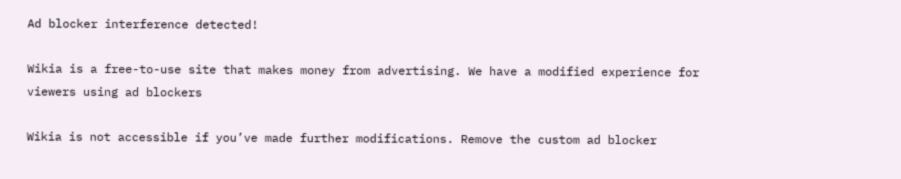Ad blocker interference detected!

Wikia is a free-to-use site that makes money from advertising. We have a modified experience for viewers using ad blockers

Wikia is not accessible if you’ve made further modifications. Remove the custom ad blocker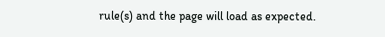rule(s) and the page will load as expected.